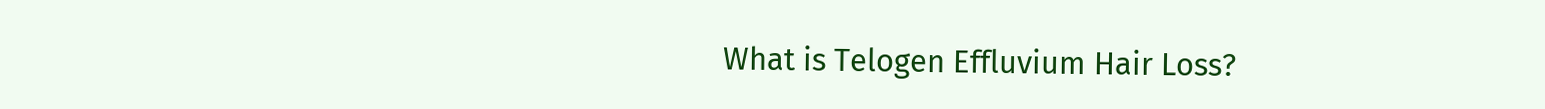What is Telogen Effluvium Hair Loss?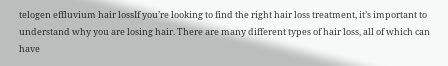telogen effluvium hair lossIf you’re looking to find the right hair loss treatment, it’s important to understand why you are losing hair. There are many different types of hair loss, all of which can have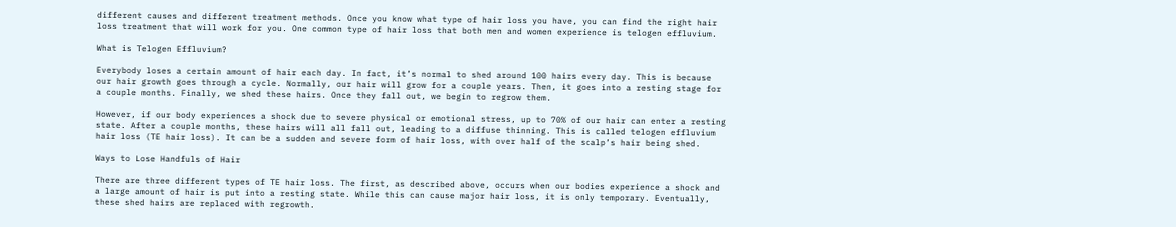different causes and different treatment methods. Once you know what type of hair loss you have, you can find the right hair loss treatment that will work for you. One common type of hair loss that both men and women experience is telogen effluvium.

What is Telogen Effluvium?

Everybody loses a certain amount of hair each day. In fact, it’s normal to shed around 100 hairs every day. This is because our hair growth goes through a cycle. Normally, our hair will grow for a couple years. Then, it goes into a resting stage for a couple months. Finally, we shed these hairs. Once they fall out, we begin to regrow them.

However, if our body experiences a shock due to severe physical or emotional stress, up to 70% of our hair can enter a resting state. After a couple months, these hairs will all fall out, leading to a diffuse thinning. This is called telogen effluvium hair loss (TE hair loss). It can be a sudden and severe form of hair loss, with over half of the scalp’s hair being shed.

Ways to Lose Handfuls of Hair

There are three different types of TE hair loss. The first, as described above, occurs when our bodies experience a shock and a large amount of hair is put into a resting state. While this can cause major hair loss, it is only temporary. Eventually, these shed hairs are replaced with regrowth.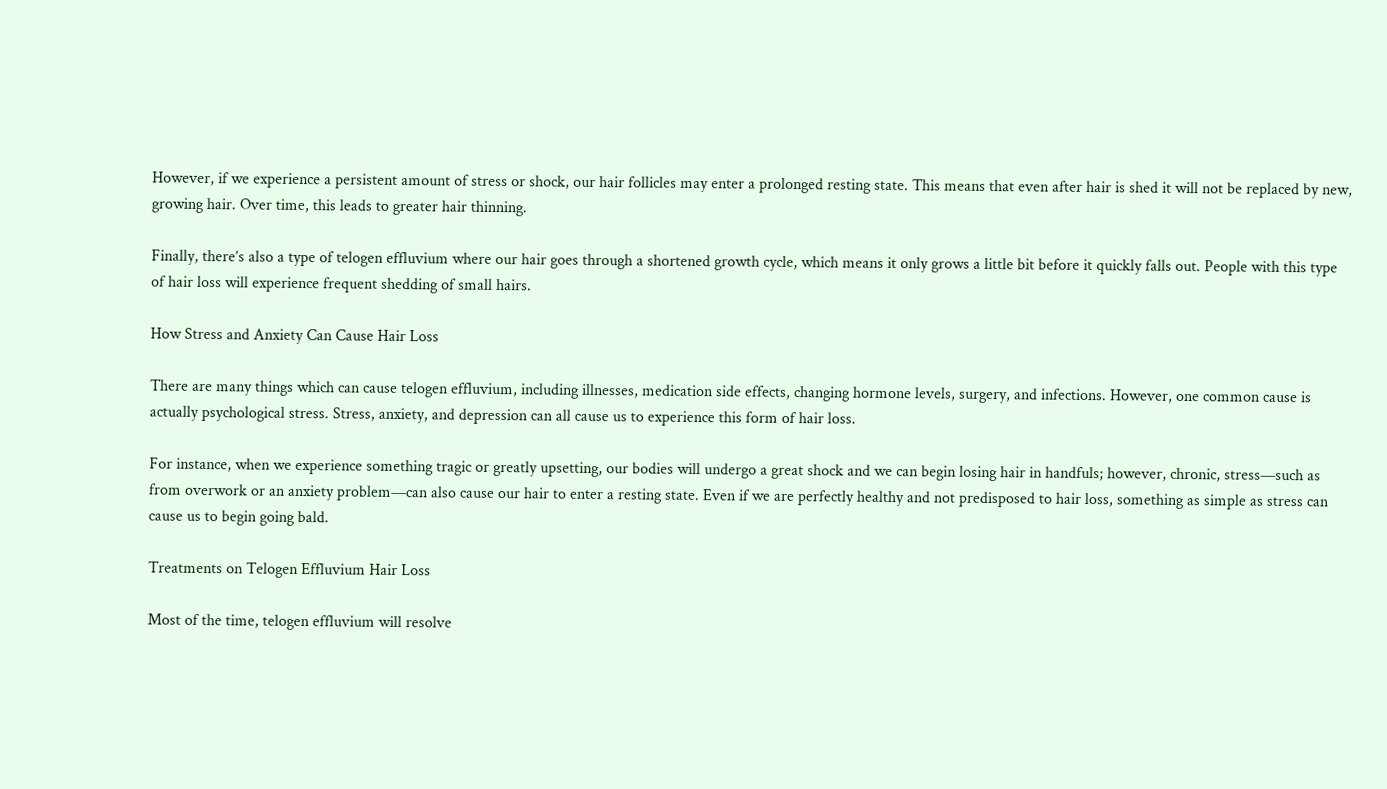However, if we experience a persistent amount of stress or shock, our hair follicles may enter a prolonged resting state. This means that even after hair is shed it will not be replaced by new, growing hair. Over time, this leads to greater hair thinning.

Finally, there’s also a type of telogen effluvium where our hair goes through a shortened growth cycle, which means it only grows a little bit before it quickly falls out. People with this type of hair loss will experience frequent shedding of small hairs.

How Stress and Anxiety Can Cause Hair Loss

There are many things which can cause telogen effluvium, including illnesses, medication side effects, changing hormone levels, surgery, and infections. However, one common cause is actually psychological stress. Stress, anxiety, and depression can all cause us to experience this form of hair loss.

For instance, when we experience something tragic or greatly upsetting, our bodies will undergo a great shock and we can begin losing hair in handfuls; however, chronic, stress—such as from overwork or an anxiety problem—can also cause our hair to enter a resting state. Even if we are perfectly healthy and not predisposed to hair loss, something as simple as stress can cause us to begin going bald.

Treatments on Telogen Effluvium Hair Loss

Most of the time, telogen effluvium will resolve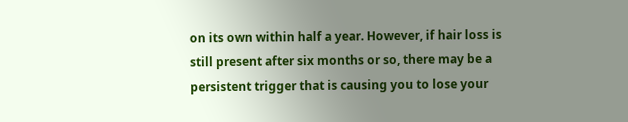on its own within half a year. However, if hair loss is still present after six months or so, there may be a persistent trigger that is causing you to lose your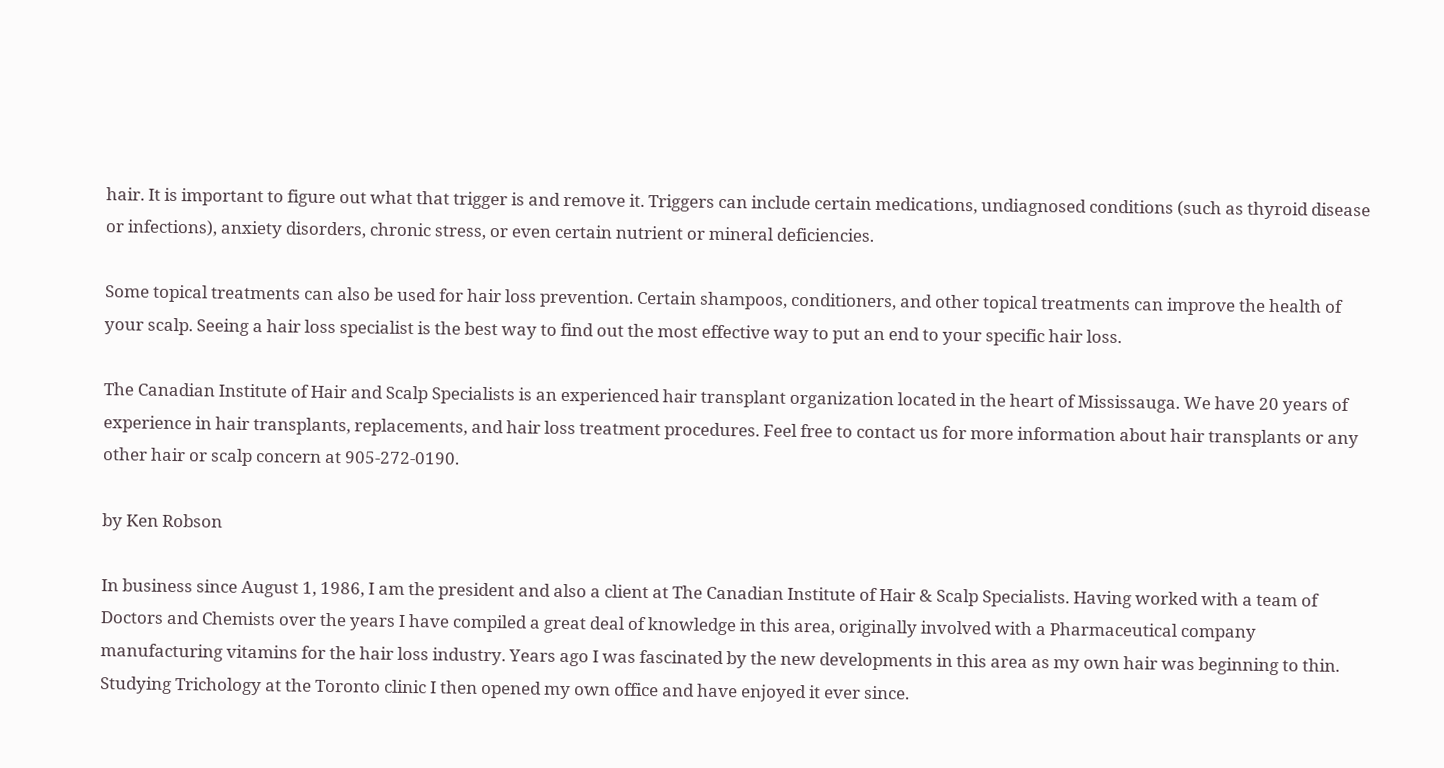hair. It is important to figure out what that trigger is and remove it. Triggers can include certain medications, undiagnosed conditions (such as thyroid disease or infections), anxiety disorders, chronic stress, or even certain nutrient or mineral deficiencies.

Some topical treatments can also be used for hair loss prevention. Certain shampoos, conditioners, and other topical treatments can improve the health of your scalp. Seeing a hair loss specialist is the best way to find out the most effective way to put an end to your specific hair loss.

The Canadian Institute of Hair and Scalp Specialists is an experienced hair transplant organization located in the heart of Mississauga. We have 20 years of experience in hair transplants, replacements, and hair loss treatment procedures. Feel free to contact us for more information about hair transplants or any other hair or scalp concern at 905-272-0190.

by Ken Robson

In business since August 1, 1986, I am the president and also a client at The Canadian Institute of Hair & Scalp Specialists. Having worked with a team of Doctors and Chemists over the years I have compiled a great deal of knowledge in this area, originally involved with a Pharmaceutical company manufacturing vitamins for the hair loss industry. Years ago I was fascinated by the new developments in this area as my own hair was beginning to thin. Studying Trichology at the Toronto clinic I then opened my own office and have enjoyed it ever since.